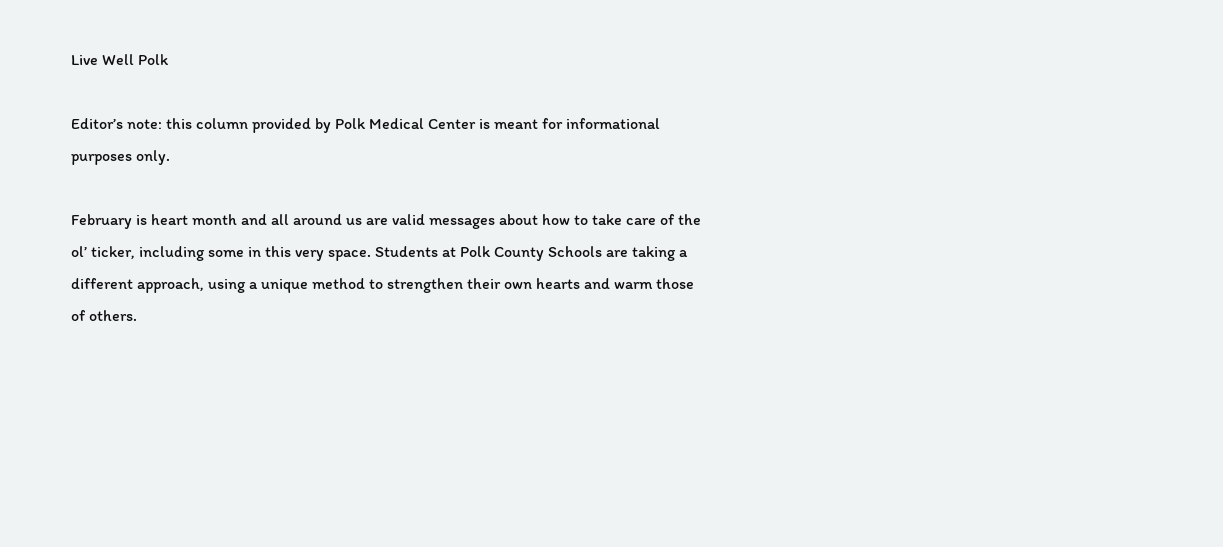Live Well Polk

Editor’s note: this column provided by Polk Medical Center is meant for informational purposes only.

February is heart month and all around us are valid messages about how to take care of the ol’ ticker, including some in this very space. Students at Polk County Schools are taking a different approach, using a unique method to strengthen their own hearts and warm those of others.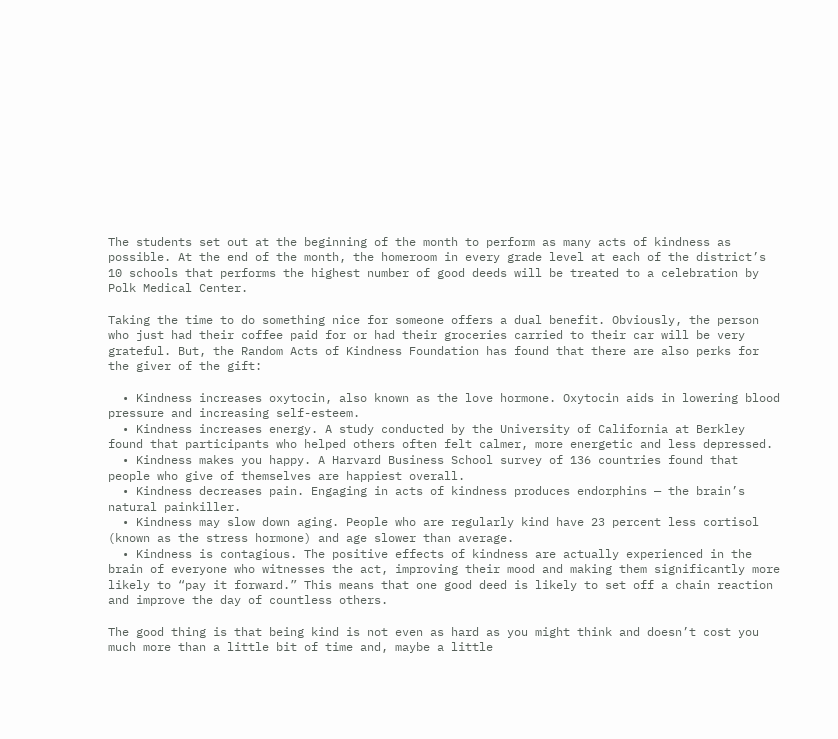The students set out at the beginning of the month to perform as many acts of kindness as possible. At the end of the month, the homeroom in every grade level at each of the district’s 10 schools that performs the highest number of good deeds will be treated to a celebration by Polk Medical Center.

Taking the time to do something nice for someone offers a dual benefit. Obviously, the person who just had their coffee paid for or had their groceries carried to their car will be very grateful. But, the Random Acts of Kindness Foundation has found that there are also perks for the giver of the gift:

  • Kindness increases oxytocin, also known as the love hormone. Oxytocin aids in lowering blood pressure and increasing self-esteem.
  • Kindness increases energy. A study conducted by the University of California at Berkley found that participants who helped others often felt calmer, more energetic and less depressed.
  • Kindness makes you happy. A Harvard Business School survey of 136 countries found that people who give of themselves are happiest overall.
  • Kindness decreases pain. Engaging in acts of kindness produces endorphins — the brain’s natural painkiller.
  • Kindness may slow down aging. People who are regularly kind have 23 percent less cortisol (known as the stress hormone) and age slower than average.
  • Kindness is contagious. The positive effects of kindness are actually experienced in the brain of everyone who witnesses the act, improving their mood and making them significantly more likely to “pay it forward.” This means that one good deed is likely to set off a chain reaction and improve the day of countless others.

The good thing is that being kind is not even as hard as you might think and doesn’t cost you much more than a little bit of time and, maybe a little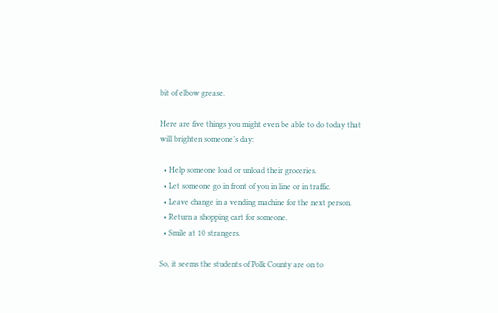bit of elbow grease.

Here are five things you might even be able to do today that will brighten someone’s day:

  • Help someone load or unload their groceries.
  • Let someone go in front of you in line or in traffic.
  • Leave change in a vending machine for the next person.
  • Return a shopping cart for someone.
  • Smile at 10 strangers.

So, it seems the students of Polk County are on to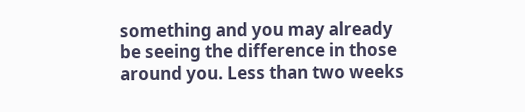something and you may already be seeing the difference in those around you. Less than two weeks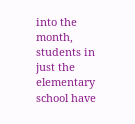into the month, students in just the elementary school have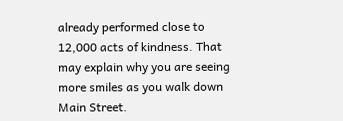already performed close to 12,000 acts of kindness. That may explain why you are seeing more smiles as you walk down Main Street.